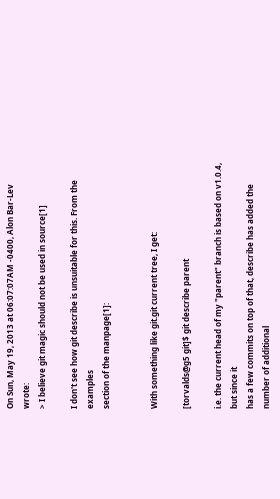On Sun, May 19, 2013 at 06:07:07AM -0400, Alon Bar-Lev wrote:
> I believe git magic should not be used in source[1]

I don't see how git describe is unsuitable for this. From the examples
section of the manpage[1]:


With something like git.git current tree, I get:

[torvalds@g5 git]$ git describe parent

i.e. the current head of my "parent" branch is based on v1.0.4, but since it
has a few commits on top of that, describe has added the number of additional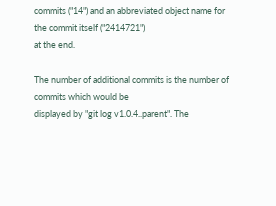commits ("14") and an abbreviated object name for the commit itself ("2414721")
at the end.

The number of additional commits is the number of commits which would be
displayed by "git log v1.0.4..parent". The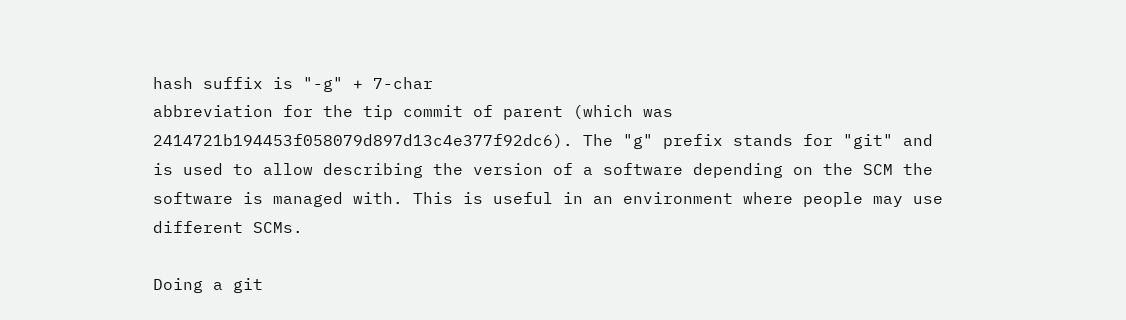hash suffix is "-g" + 7-char
abbreviation for the tip commit of parent (which was
2414721b194453f058079d897d13c4e377f92dc6). The "g" prefix stands for "git" and
is used to allow describing the version of a software depending on the SCM the
software is managed with. This is useful in an environment where people may use
different SCMs.

Doing a git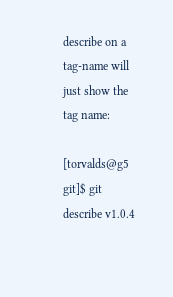describe on a tag-name will just show the tag name:

[torvalds@g5 git]$ git describe v1.0.4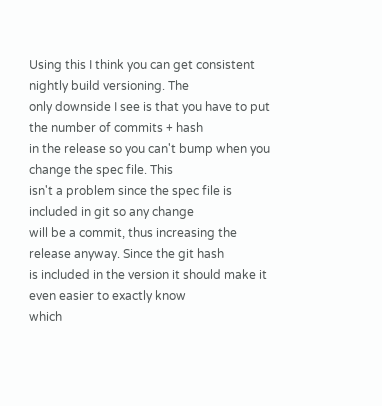Using this I think you can get consistent nightly build versioning. The
only downside I see is that you have to put the number of commits + hash
in the release so you can't bump when you change the spec file. This
isn't a problem since the spec file is included in git so any change
will be a commit, thus increasing the release anyway. Since the git hash
is included in the version it should make it even easier to exactly know
which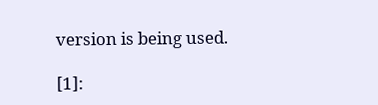version is being used.

[1]: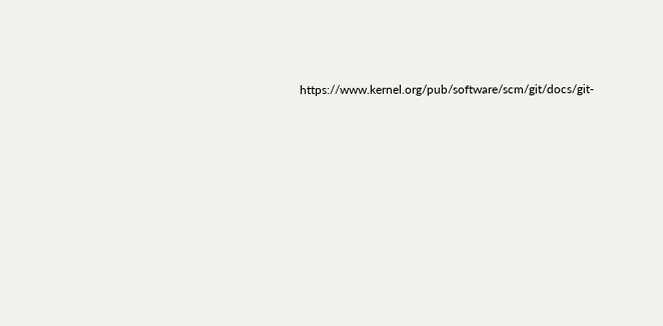https://www.kernel.org/pub/software/scm/git/docs/git-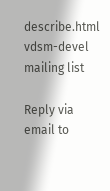describe.html
vdsm-devel mailing list

Reply via email to